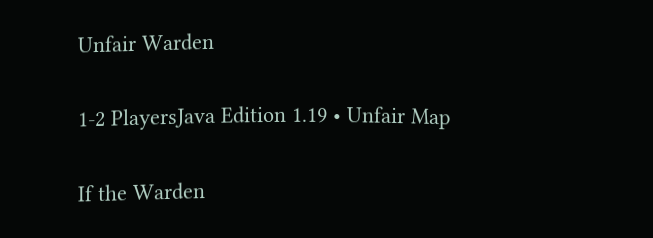Unfair Warden

1-2 PlayersJava Edition 1.19 • Unfair Map

If the Warden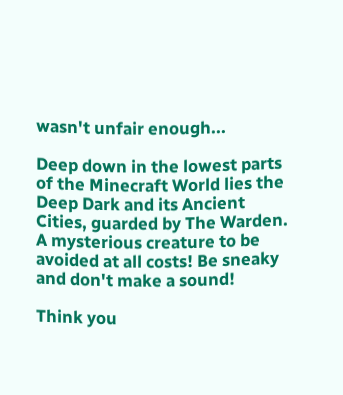wasn't unfair enough...

Deep down in the lowest parts of the Minecraft World lies the Deep Dark and its Ancient Cities, guarded by The Warden. A mysterious creature to be avoided at all costs! Be sneaky and don't make a sound!

Think you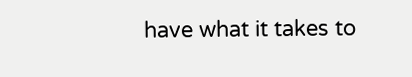have what it takes to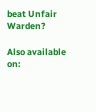beat Unfair Warden?

Also available on: